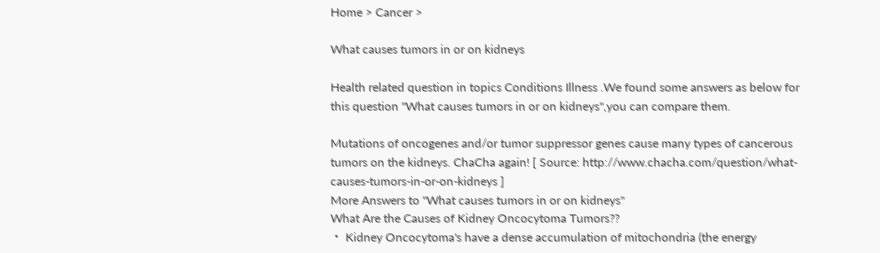Home > Cancer >

What causes tumors in or on kidneys

Health related question in topics Conditions Illness .We found some answers as below for this question "What causes tumors in or on kidneys",you can compare them.

Mutations of oncogenes and/or tumor suppressor genes cause many types of cancerous tumors on the kidneys. ChaCha again! [ Source: http://www.chacha.com/question/what-causes-tumors-in-or-on-kidneys ]
More Answers to "What causes tumors in or on kidneys"
What Are the Causes of Kidney Oncocytoma Tumors??
・ Kidney Oncocytoma's have a dense accumulation of mitochondria (the energy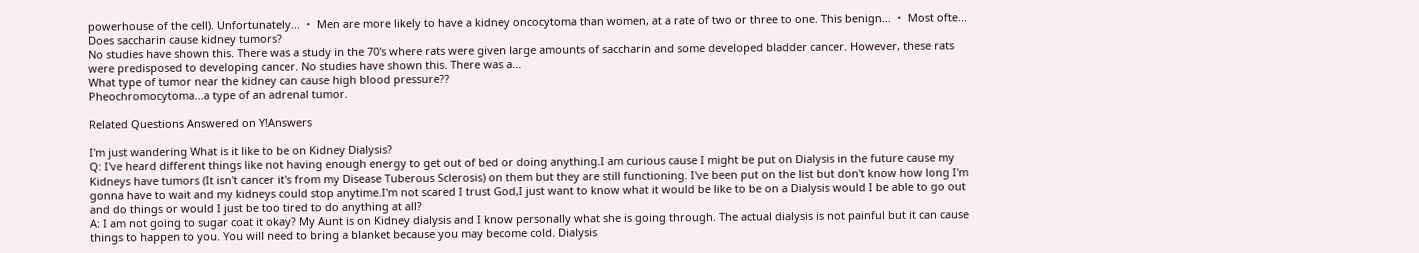powerhouse of the cell). Unfortunately... ・ Men are more likely to have a kidney oncocytoma than women, at a rate of two or three to one. This benign... ・ Most ofte...
Does saccharin cause kidney tumors?
No studies have shown this. There was a study in the 70's where rats were given large amounts of saccharin and some developed bladder cancer. However, these rats were predisposed to developing cancer. No studies have shown this. There was a...
What type of tumor near the kidney can cause high blood pressure??
Pheochromocytoma...a type of an adrenal tumor.

Related Questions Answered on Y!Answers

I'm just wandering What is it like to be on Kidney Dialysis?
Q: I've heard different things like not having enough energy to get out of bed or doing anything.I am curious cause I might be put on Dialysis in the future cause my Kidneys have tumors (It isn't cancer it's from my Disease Tuberous Sclerosis) on them but they are still functioning. I've been put on the list but don't know how long I'm gonna have to wait and my kidneys could stop anytime.I'm not scared I trust God,I just want to know what it would be like to be on a Dialysis would I be able to go out and do things or would I just be too tired to do anything at all?
A: I am not going to sugar coat it okay? My Aunt is on Kidney dialysis and I know personally what she is going through. The actual dialysis is not painful but it can cause things to happen to you. You will need to bring a blanket because you may become cold. Dialysis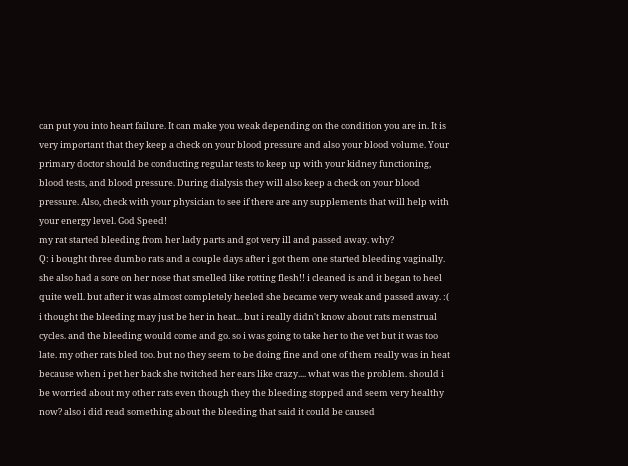can put you into heart failure. It can make you weak depending on the condition you are in. It is very important that they keep a check on your blood pressure and also your blood volume. Your primary doctor should be conducting regular tests to keep up with your kidney functioning, blood tests, and blood pressure. During dialysis they will also keep a check on your blood pressure. Also, check with your physician to see if there are any supplements that will help with your energy level. God Speed!
my rat started bleeding from her lady parts and got very ill and passed away. why?
Q: i bought three dumbo rats and a couple days after i got them one started bleeding vaginally. she also had a sore on her nose that smelled like rotting flesh!! i cleaned is and it began to heel quite well. but after it was almost completely heeled she became very weak and passed away. :( i thought the bleeding may just be her in heat... but i really didn't know about rats menstrual cycles. and the bleeding would come and go. so i was going to take her to the vet but it was too late. my other rats bled too. but no they seem to be doing fine and one of them really was in heat because when i pet her back she twitched her ears like crazy.... what was the problem. should i be worried about my other rats even though they the bleeding stopped and seem very healthy now? also i did read something about the bleeding that said it could be caused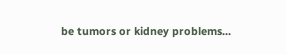be tumors or kidney problems...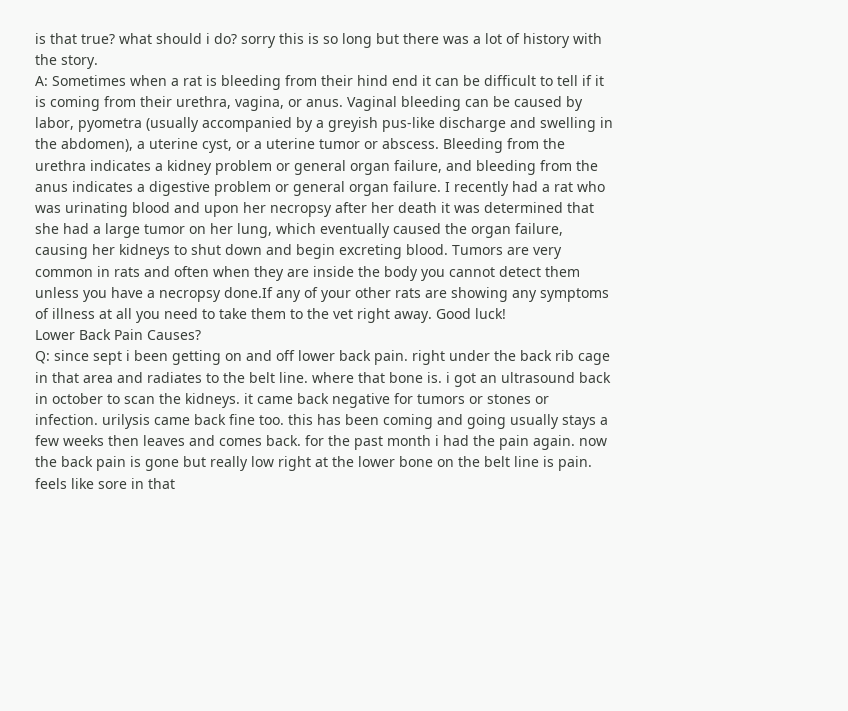is that true? what should i do? sorry this is so long but there was a lot of history with the story.
A: Sometimes when a rat is bleeding from their hind end it can be difficult to tell if it is coming from their urethra, vagina, or anus. Vaginal bleeding can be caused by labor, pyometra (usually accompanied by a greyish pus-like discharge and swelling in the abdomen), a uterine cyst, or a uterine tumor or abscess. Bleeding from the urethra indicates a kidney problem or general organ failure, and bleeding from the anus indicates a digestive problem or general organ failure. I recently had a rat who was urinating blood and upon her necropsy after her death it was determined that she had a large tumor on her lung, which eventually caused the organ failure, causing her kidneys to shut down and begin excreting blood. Tumors are very common in rats and often when they are inside the body you cannot detect them unless you have a necropsy done.If any of your other rats are showing any symptoms of illness at all you need to take them to the vet right away. Good luck!
Lower Back Pain Causes?
Q: since sept i been getting on and off lower back pain. right under the back rib cage in that area and radiates to the belt line. where that bone is. i got an ultrasound back in october to scan the kidneys. it came back negative for tumors or stones or infection. urilysis came back fine too. this has been coming and going usually stays a few weeks then leaves and comes back. for the past month i had the pain again. now the back pain is gone but really low right at the lower bone on the belt line is pain. feels like sore in that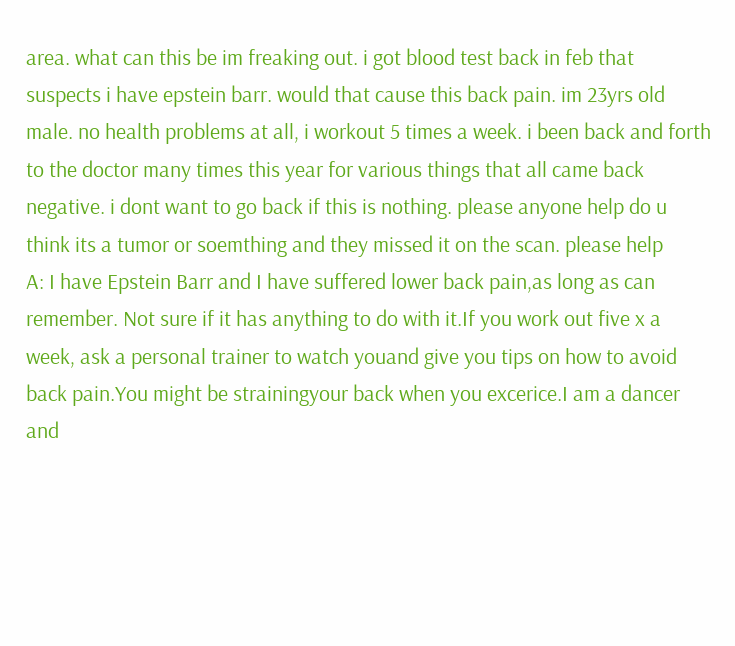area. what can this be im freaking out. i got blood test back in feb that suspects i have epstein barr. would that cause this back pain. im 23yrs old male. no health problems at all, i workout 5 times a week. i been back and forth to the doctor many times this year for various things that all came back negative. i dont want to go back if this is nothing. please anyone help do u think its a tumor or soemthing and they missed it on the scan. please help
A: I have Epstein Barr and I have suffered lower back pain,as long as can remember. Not sure if it has anything to do with it.If you work out five x a week, ask a personal trainer to watch youand give you tips on how to avoid back pain.You might be strainingyour back when you excerice.I am a dancer and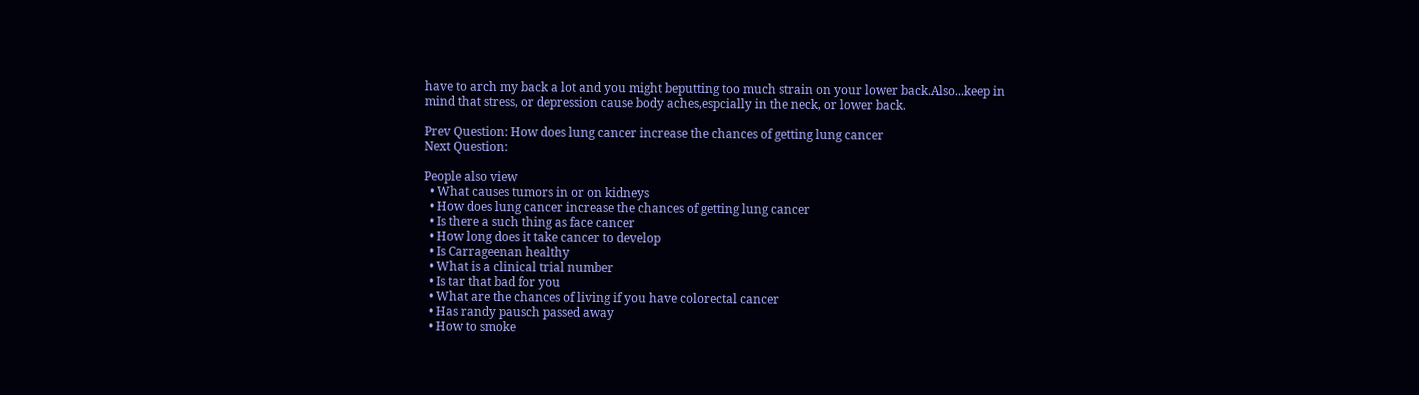have to arch my back a lot and you might beputting too much strain on your lower back.Also...keep in mind that stress, or depression cause body aches,espcially in the neck, or lower back.

Prev Question: How does lung cancer increase the chances of getting lung cancer
Next Question:

People also view
  • What causes tumors in or on kidneys
  • How does lung cancer increase the chances of getting lung cancer
  • Is there a such thing as face cancer
  • How long does it take cancer to develop
  • Is Carrageenan healthy
  • What is a clinical trial number
  • Is tar that bad for you
  • What are the chances of living if you have colorectal cancer
  • Has randy pausch passed away
  • How to smoke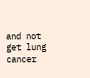and not get lung cancer